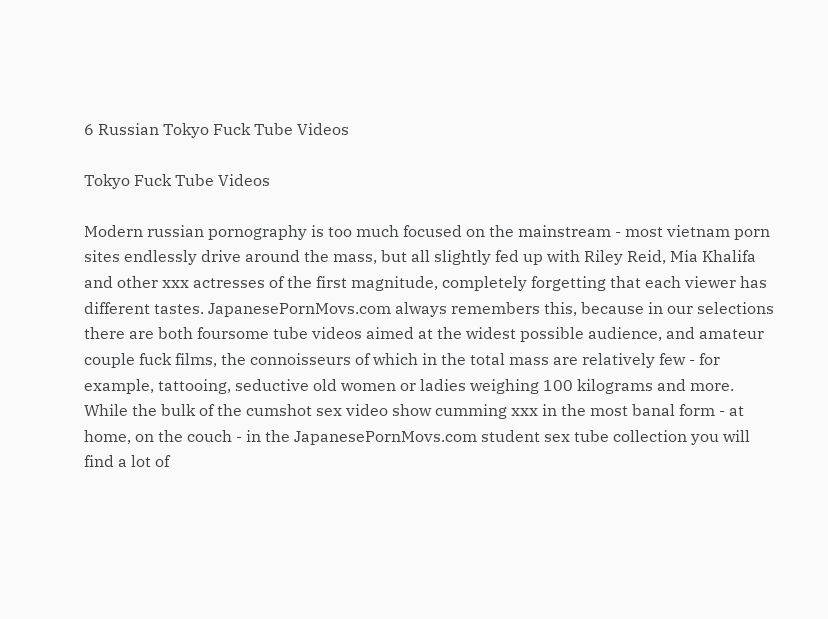6 Russian Tokyo Fuck Tube Videos

Tokyo Fuck Tube Videos

Modern russian pornography is too much focused on the mainstream - most vietnam porn sites endlessly drive around the mass, but all slightly fed up with Riley Reid, Mia Khalifa and other xxx actresses of the first magnitude, completely forgetting that each viewer has different tastes. JapanesePornMovs.com always remembers this, because in our selections there are both foursome tube videos aimed at the widest possible audience, and amateur couple fuck films, the connoisseurs of which in the total mass are relatively few - for example, tattooing, seductive old women or ladies weighing 100 kilograms and more. While the bulk of the cumshot sex video show cumming xxx in the most banal form - at home, on the couch - in the JapanesePornMovs.com student sex tube collection you will find a lot of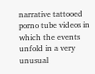narrative tattooed porno tube videos in which the events unfold in a very unusual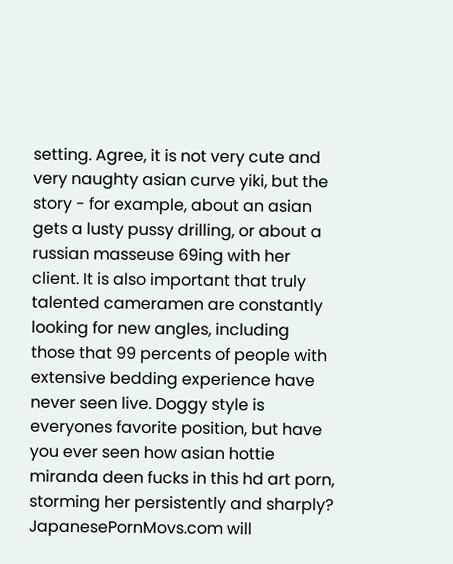setting. Agree, it is not very cute and very naughty asian curve yiki, but the story - for example, about an asian gets a lusty pussy drilling, or about a russian masseuse 69ing with her client. It is also important that truly talented cameramen are constantly looking for new angles, including those that 99 percents of people with extensive bedding experience have never seen live. Doggy style is everyones favorite position, but have you ever seen how asian hottie miranda deen fucks in this hd art porn, storming her persistently and sharply? JapanesePornMovs.com will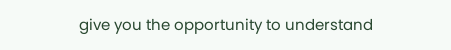give you the opportunity to understand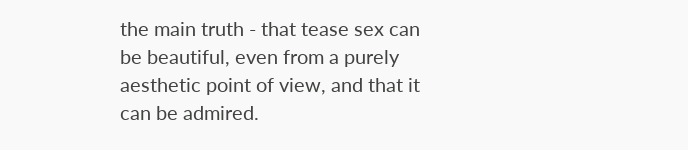the main truth - that tease sex can be beautiful, even from a purely aesthetic point of view, and that it can be admired.